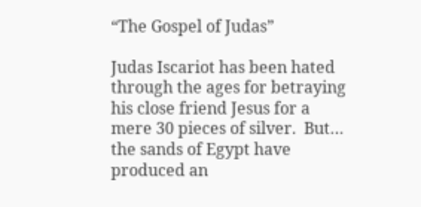“The Gospel of Judas”

Judas Iscariot has been hated through the ages for betraying his close friend Jesus for a mere 30 pieces of silver.  But…  the sands of Egypt have produced an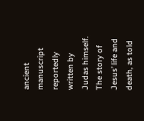ancient manuscript reportedly written by Judas himself. The story of Jesus’ life and death, as told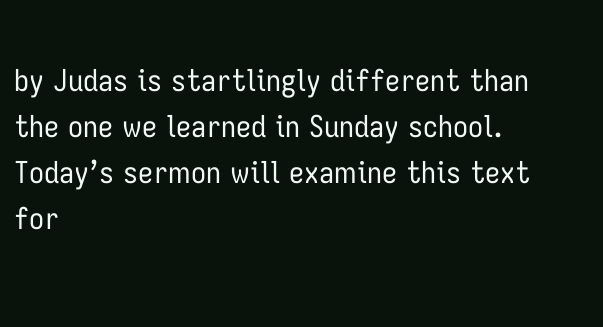by Judas is startlingly different than the one we learned in Sunday school. Today’s sermon will examine this text for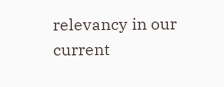relevancy in our current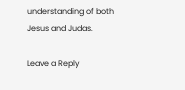understanding of both Jesus and Judas.

Leave a Reply